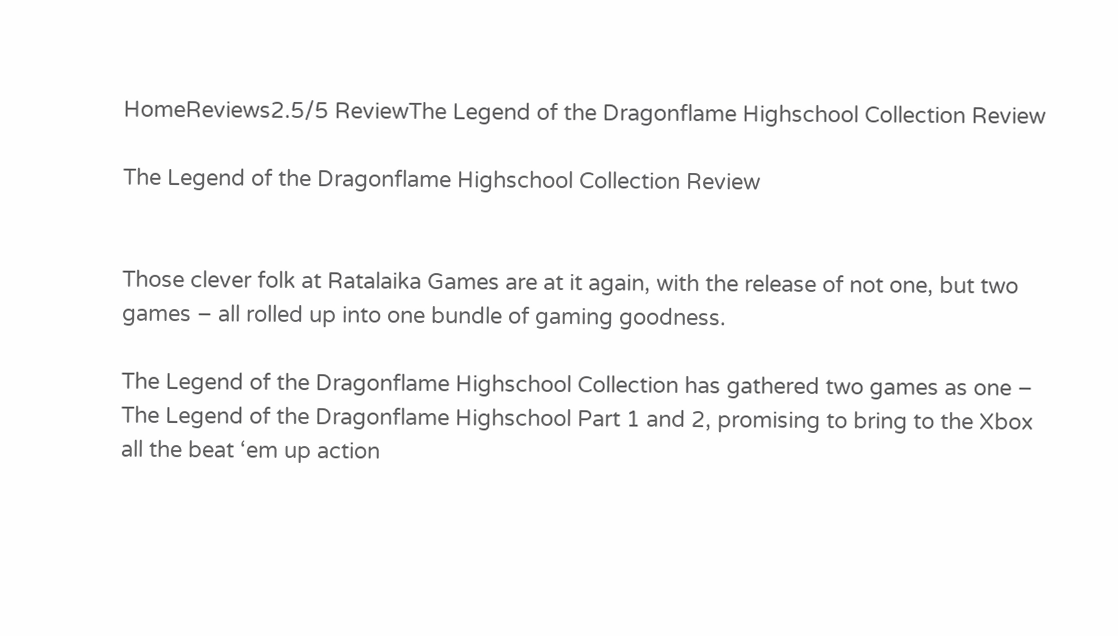HomeReviews2.5/5 ReviewThe Legend of the Dragonflame Highschool Collection Review

The Legend of the Dragonflame Highschool Collection Review


Those clever folk at Ratalaika Games are at it again, with the release of not one, but two games – all rolled up into one bundle of gaming goodness.

The Legend of the Dragonflame Highschool Collection has gathered two games as one – The Legend of the Dragonflame Highschool Part 1 and 2, promising to bring to the Xbox all the beat ‘em up action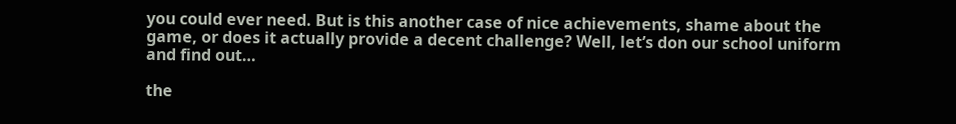you could ever need. But is this another case of nice achievements, shame about the game, or does it actually provide a decent challenge? Well, let’s don our school uniform and find out…

the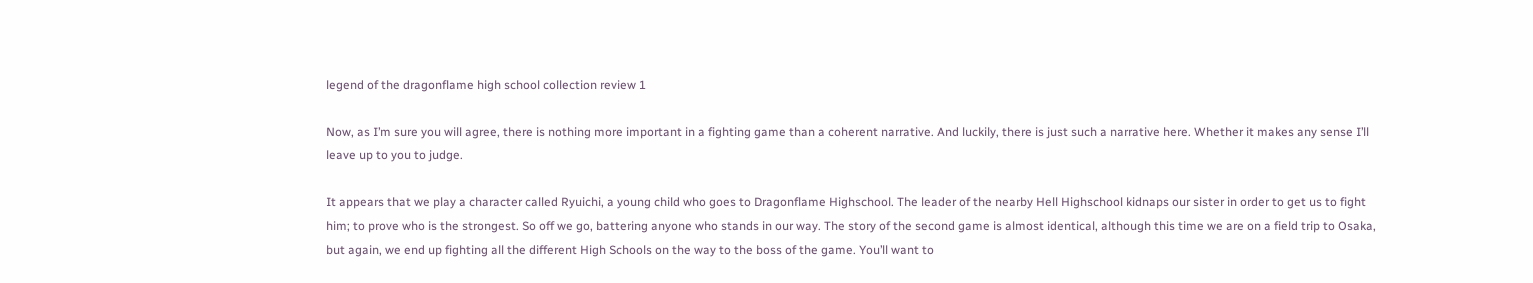legend of the dragonflame high school collection review 1

Now, as I’m sure you will agree, there is nothing more important in a fighting game than a coherent narrative. And luckily, there is just such a narrative here. Whether it makes any sense I’ll leave up to you to judge.

It appears that we play a character called Ryuichi, a young child who goes to Dragonflame Highschool. The leader of the nearby Hell Highschool kidnaps our sister in order to get us to fight him; to prove who is the strongest. So off we go, battering anyone who stands in our way. The story of the second game is almost identical, although this time we are on a field trip to Osaka, but again, we end up fighting all the different High Schools on the way to the boss of the game. You’ll want to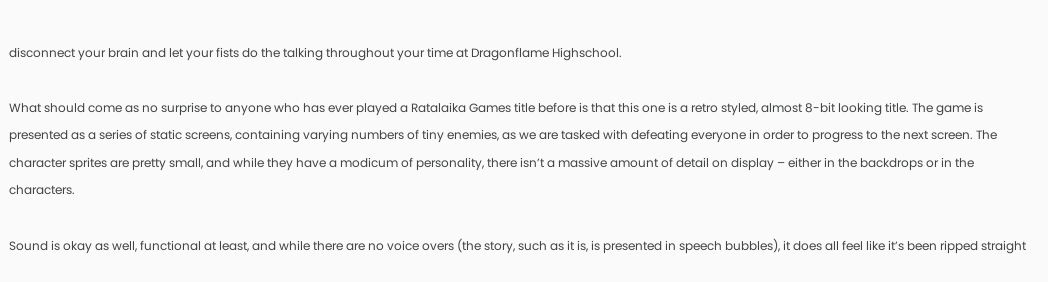disconnect your brain and let your fists do the talking throughout your time at Dragonflame Highschool.

What should come as no surprise to anyone who has ever played a Ratalaika Games title before is that this one is a retro styled, almost 8-bit looking title. The game is presented as a series of static screens, containing varying numbers of tiny enemies, as we are tasked with defeating everyone in order to progress to the next screen. The character sprites are pretty small, and while they have a modicum of personality, there isn’t a massive amount of detail on display – either in the backdrops or in the characters.

Sound is okay as well, functional at least, and while there are no voice overs (the story, such as it is, is presented in speech bubbles), it does all feel like it’s been ripped straight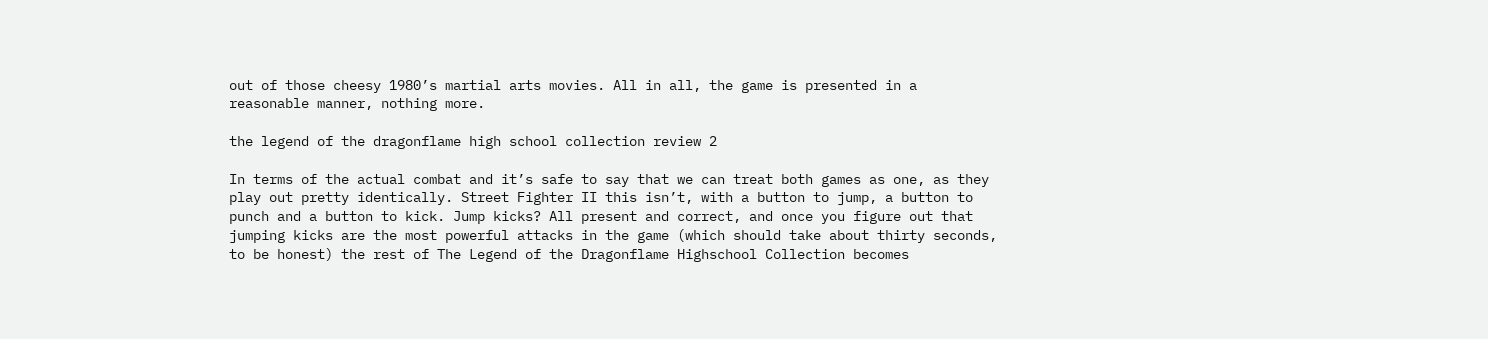out of those cheesy 1980’s martial arts movies. All in all, the game is presented in a reasonable manner, nothing more.

the legend of the dragonflame high school collection review 2

In terms of the actual combat and it’s safe to say that we can treat both games as one, as they play out pretty identically. Street Fighter II this isn’t, with a button to jump, a button to punch and a button to kick. Jump kicks? All present and correct, and once you figure out that jumping kicks are the most powerful attacks in the game (which should take about thirty seconds, to be honest) the rest of The Legend of the Dragonflame Highschool Collection becomes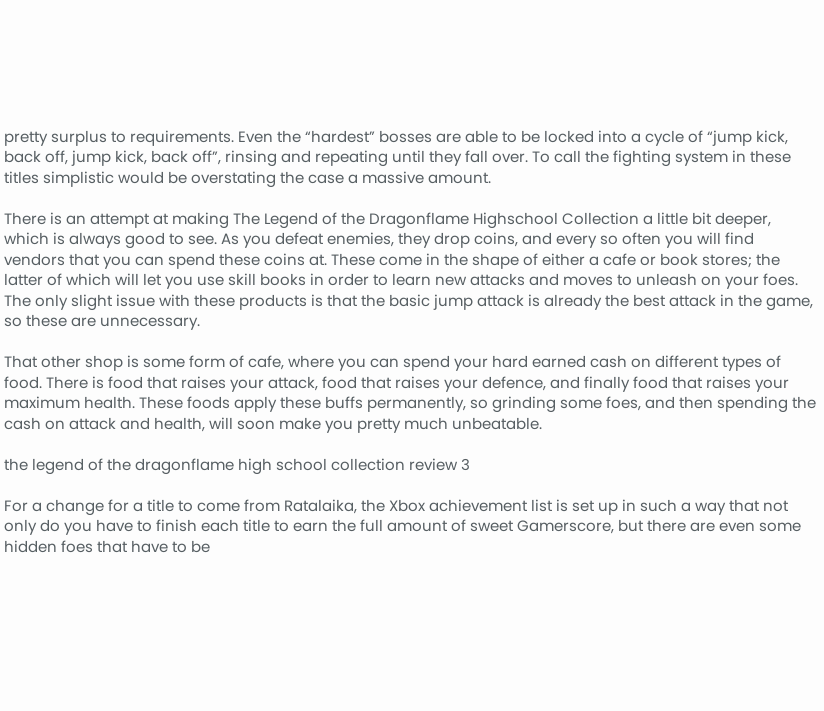pretty surplus to requirements. Even the “hardest” bosses are able to be locked into a cycle of “jump kick, back off, jump kick, back off”, rinsing and repeating until they fall over. To call the fighting system in these titles simplistic would be overstating the case a massive amount.

There is an attempt at making The Legend of the Dragonflame Highschool Collection a little bit deeper, which is always good to see. As you defeat enemies, they drop coins, and every so often you will find vendors that you can spend these coins at. These come in the shape of either a cafe or book stores; the latter of which will let you use skill books in order to learn new attacks and moves to unleash on your foes. The only slight issue with these products is that the basic jump attack is already the best attack in the game, so these are unnecessary.

That other shop is some form of cafe, where you can spend your hard earned cash on different types of food. There is food that raises your attack, food that raises your defence, and finally food that raises your maximum health. These foods apply these buffs permanently, so grinding some foes, and then spending the cash on attack and health, will soon make you pretty much unbeatable.

the legend of the dragonflame high school collection review 3

For a change for a title to come from Ratalaika, the Xbox achievement list is set up in such a way that not only do you have to finish each title to earn the full amount of sweet Gamerscore, but there are even some hidden foes that have to be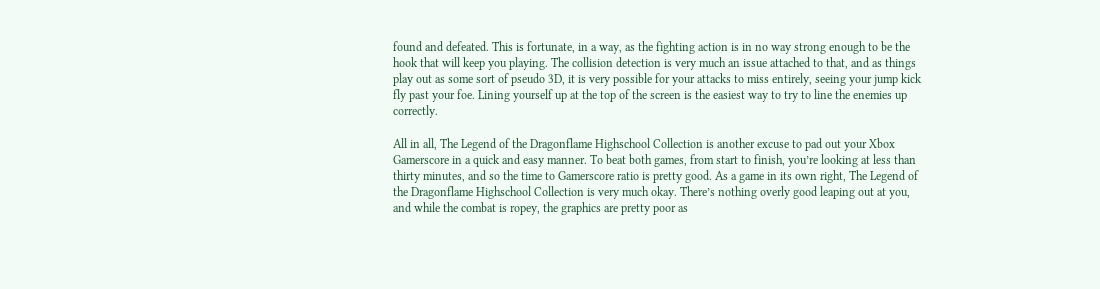found and defeated. This is fortunate, in a way, as the fighting action is in no way strong enough to be the hook that will keep you playing. The collision detection is very much an issue attached to that, and as things play out as some sort of pseudo 3D, it is very possible for your attacks to miss entirely, seeing your jump kick fly past your foe. Lining yourself up at the top of the screen is the easiest way to try to line the enemies up correctly.

All in all, The Legend of the Dragonflame Highschool Collection is another excuse to pad out your Xbox Gamerscore in a quick and easy manner. To beat both games, from start to finish, you’re looking at less than thirty minutes, and so the time to Gamerscore ratio is pretty good. As a game in its own right, The Legend of the Dragonflame Highschool Collection is very much okay. There’s nothing overly good leaping out at you, and while the combat is ropey, the graphics are pretty poor as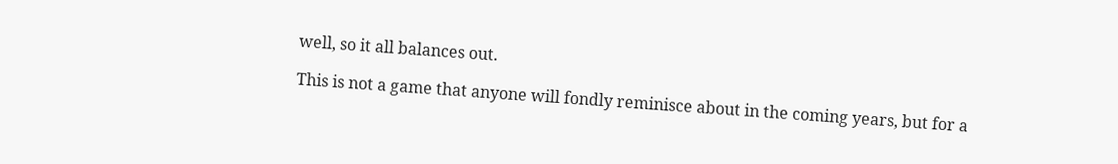well, so it all balances out.

This is not a game that anyone will fondly reminisce about in the coming years, but for a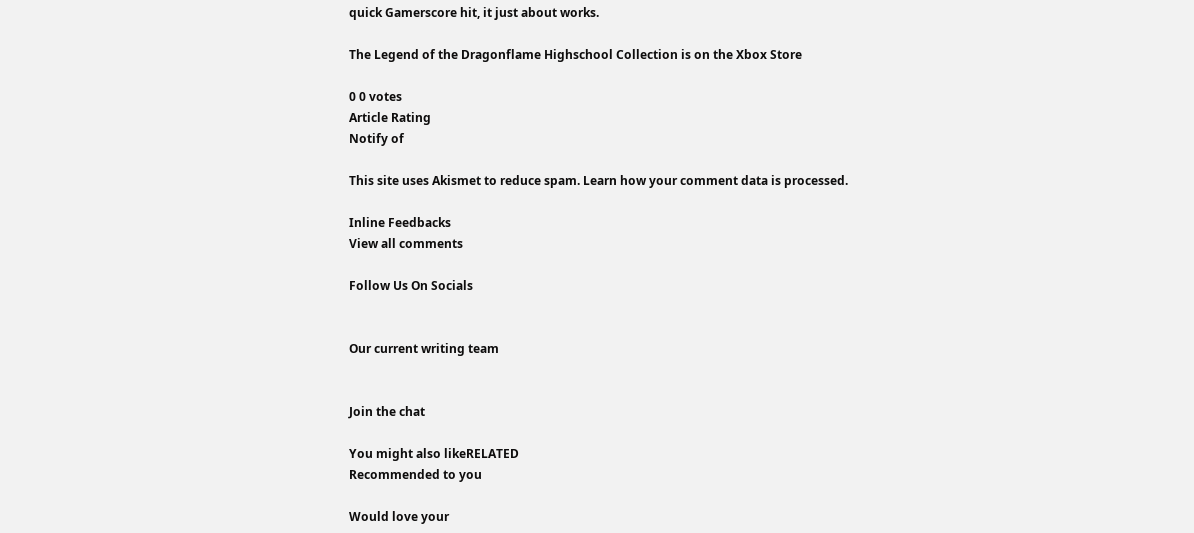quick Gamerscore hit, it just about works.

The Legend of the Dragonflame Highschool Collection is on the Xbox Store

0 0 votes
Article Rating
Notify of

This site uses Akismet to reduce spam. Learn how your comment data is processed.

Inline Feedbacks
View all comments

Follow Us On Socials


Our current writing team


Join the chat

You might also likeRELATED
Recommended to you

Would love your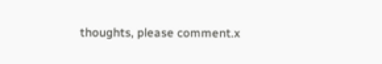thoughts, please comment.x